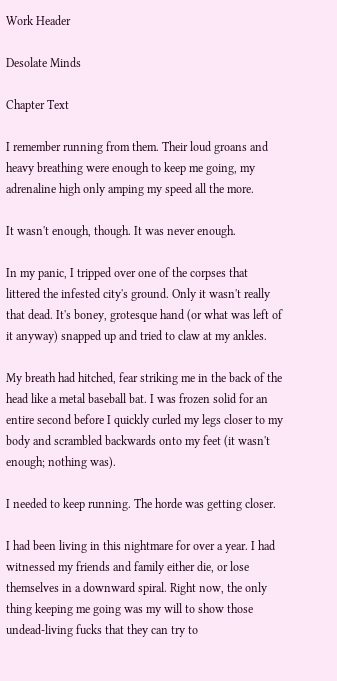Work Header

Desolate Minds

Chapter Text

I remember running from them. Their loud groans and heavy breathing were enough to keep me going, my adrenaline high only amping my speed all the more.

It wasn't enough, though. It was never enough.

In my panic, I tripped over one of the corpses that littered the infested city's ground. Only it wasn't really that dead. It's boney, grotesque hand (or what was left of it anyway) snapped up and tried to claw at my ankles.

My breath had hitched, fear striking me in the back of the head like a metal baseball bat. I was frozen solid for an entire second before I quickly curled my legs closer to my body and scrambled backwards onto my feet (it wasn't enough; nothing was).

I needed to keep running. The horde was getting closer.

I had been living in this nightmare for over a year. I had witnessed my friends and family either die, or lose themselves in a downward spiral. Right now, the only thing keeping me going was my will to show those undead-living fucks that they can try to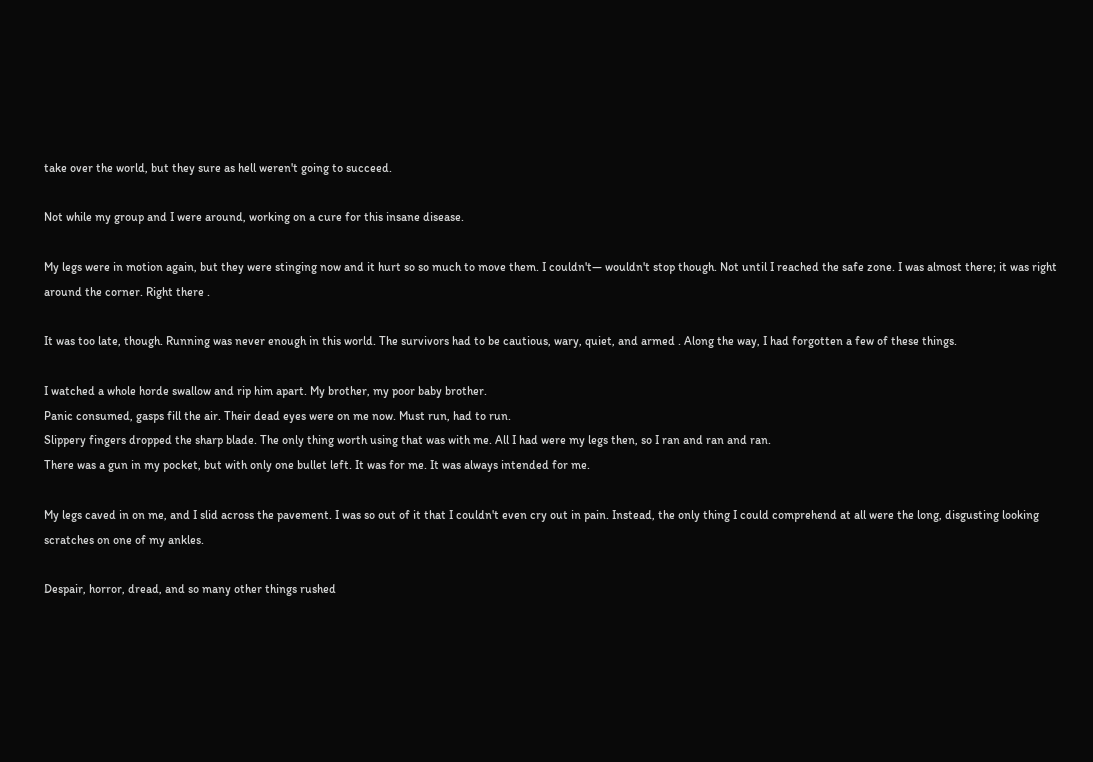take over the world, but they sure as hell weren't going to succeed.

Not while my group and I were around, working on a cure for this insane disease.

My legs were in motion again, but they were stinging now and it hurt so so much to move them. I couldn't— wouldn't stop though. Not until I reached the safe zone. I was almost there; it was right around the corner. Right there .

It was too late, though. Running was never enough in this world. The survivors had to be cautious, wary, quiet, and armed . Along the way, I had forgotten a few of these things.

I watched a whole horde swallow and rip him apart. My brother, my poor baby brother.
Panic consumed, gasps fill the air. Their dead eyes were on me now. Must run, had to run.
Slippery fingers dropped the sharp blade. The only thing worth using that was with me. All I had were my legs then, so I ran and ran and ran.
There was a gun in my pocket, but with only one bullet left. It was for me. It was always intended for me.

My legs caved in on me, and I slid across the pavement. I was so out of it that I couldn't even cry out in pain. Instead, the only thing I could comprehend at all were the long, disgusting looking scratches on one of my ankles.

Despair, horror, dread, and so many other things rushed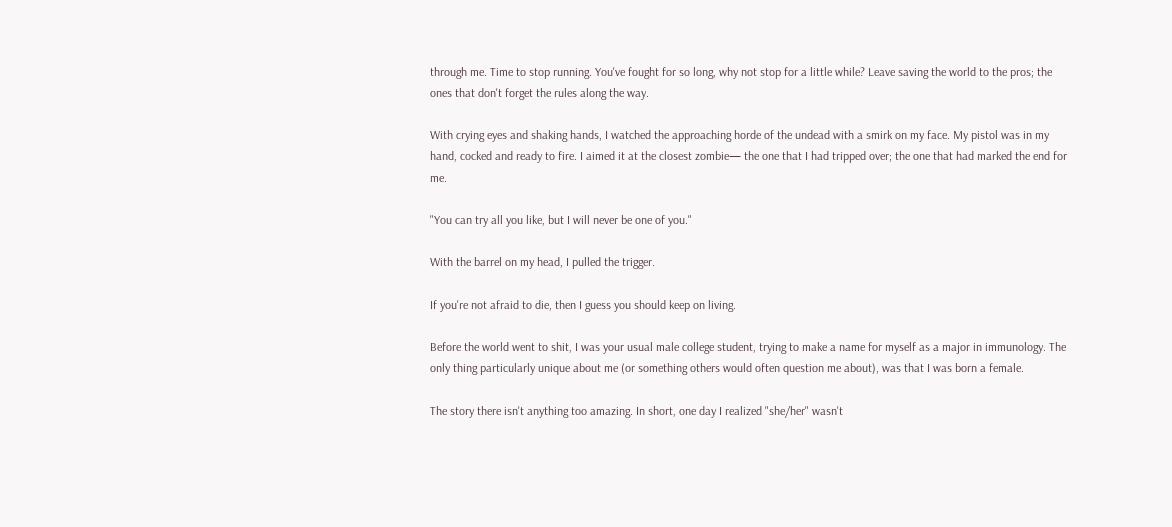through me. Time to stop running. You've fought for so long, why not stop for a little while? Leave saving the world to the pros; the ones that don't forget the rules along the way.

With crying eyes and shaking hands, I watched the approaching horde of the undead with a smirk on my face. My pistol was in my hand, cocked and ready to fire. I aimed it at the closest zombie— the one that I had tripped over; the one that had marked the end for me.

"You can try all you like, but I will never be one of you."

With the barrel on my head, I pulled the trigger.

If you're not afraid to die, then I guess you should keep on living.

Before the world went to shit, I was your usual male college student, trying to make a name for myself as a major in immunology. The only thing particularly unique about me (or something others would often question me about), was that I was born a female.

The story there isn't anything too amazing. In short, one day I realized "she/her" wasn't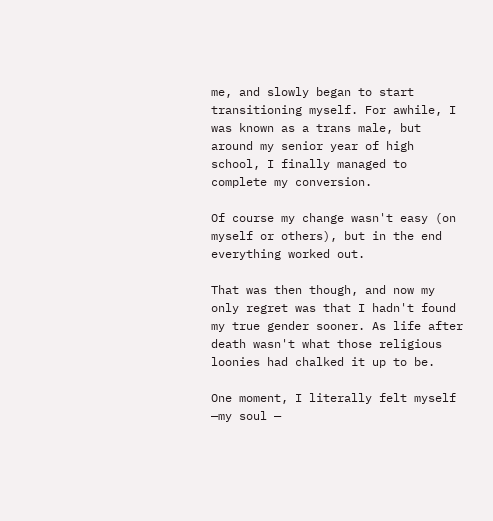me, and slowly began to start transitioning myself. For awhile, I was known as a trans male, but around my senior year of high school, I finally managed to complete my conversion.

Of course my change wasn't easy (on myself or others), but in the end everything worked out.

That was then though, and now my only regret was that I hadn't found my true gender sooner. As life after death wasn't what those religious loonies had chalked it up to be.

One moment, I literally felt myself —my soul —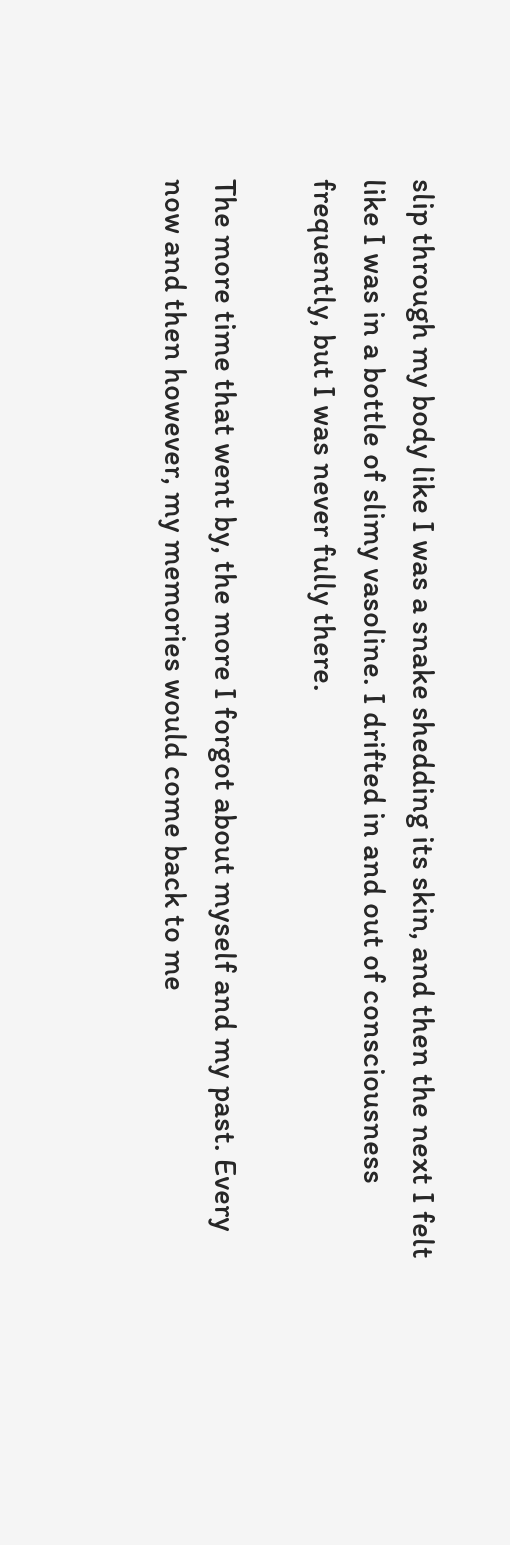slip through my body like I was a snake shedding its skin, and then the next I felt like I was in a bottle of slimy vasoline. I drifted in and out of consciousness frequently, but I was never fully there.

The more time that went by, the more I forgot about myself and my past. Every now and then however, my memories would come back to me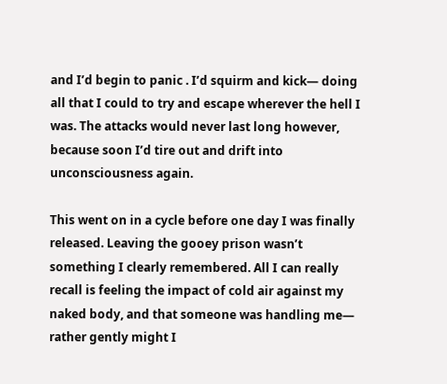and I’d begin to panic . I’d squirm and kick— doing all that I could to try and escape wherever the hell I was. The attacks would never last long however, because soon I’d tire out and drift into unconsciousness again.

This went on in a cycle before one day I was finally released. Leaving the gooey prison wasn’t something I clearly remembered. All I can really recall is feeling the impact of cold air against my naked body, and that someone was handling me— rather gently might I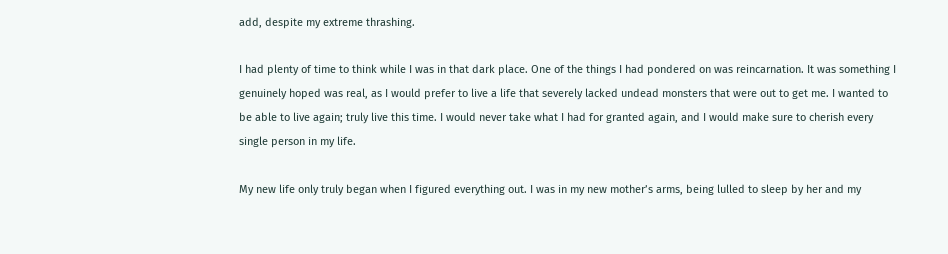add, despite my extreme thrashing.

I had plenty of time to think while I was in that dark place. One of the things I had pondered on was reincarnation. It was something I genuinely hoped was real, as I would prefer to live a life that severely lacked undead monsters that were out to get me. I wanted to be able to live again; truly live this time. I would never take what I had for granted again, and I would make sure to cherish every single person in my life.

My new life only truly began when I figured everything out. I was in my new mother’s arms, being lulled to sleep by her and my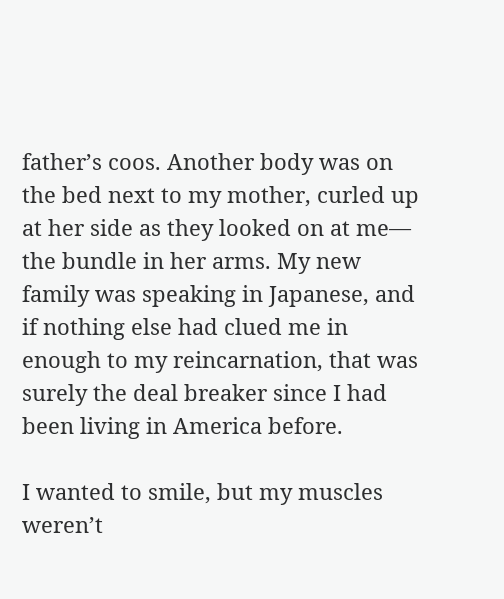father’s coos. Another body was on the bed next to my mother, curled up at her side as they looked on at me— the bundle in her arms. My new family was speaking in Japanese, and if nothing else had clued me in enough to my reincarnation, that was surely the deal breaker since I had been living in America before.

I wanted to smile, but my muscles weren’t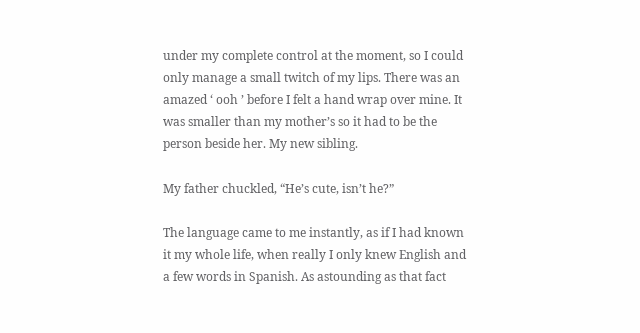under my complete control at the moment, so I could only manage a small twitch of my lips. There was an amazed ‘ ooh ’ before I felt a hand wrap over mine. It was smaller than my mother’s so it had to be the person beside her. My new sibling.

My father chuckled, “He’s cute, isn’t he?”

The language came to me instantly, as if I had known it my whole life, when really I only knew English and a few words in Spanish. As astounding as that fact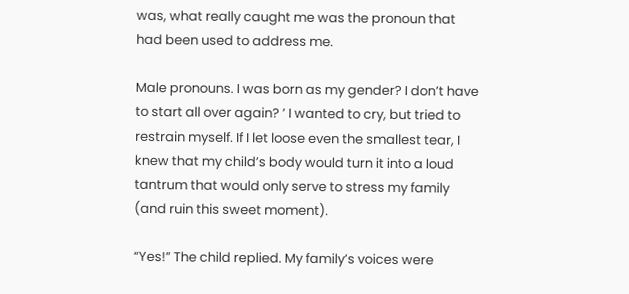was, what really caught me was the pronoun that had been used to address me.

Male pronouns. I was born as my gender? I don’t have to start all over again? ’ I wanted to cry, but tried to restrain myself. If I let loose even the smallest tear, I knew that my child’s body would turn it into a loud tantrum that would only serve to stress my family (and ruin this sweet moment).

“Yes!” The child replied. My family’s voices were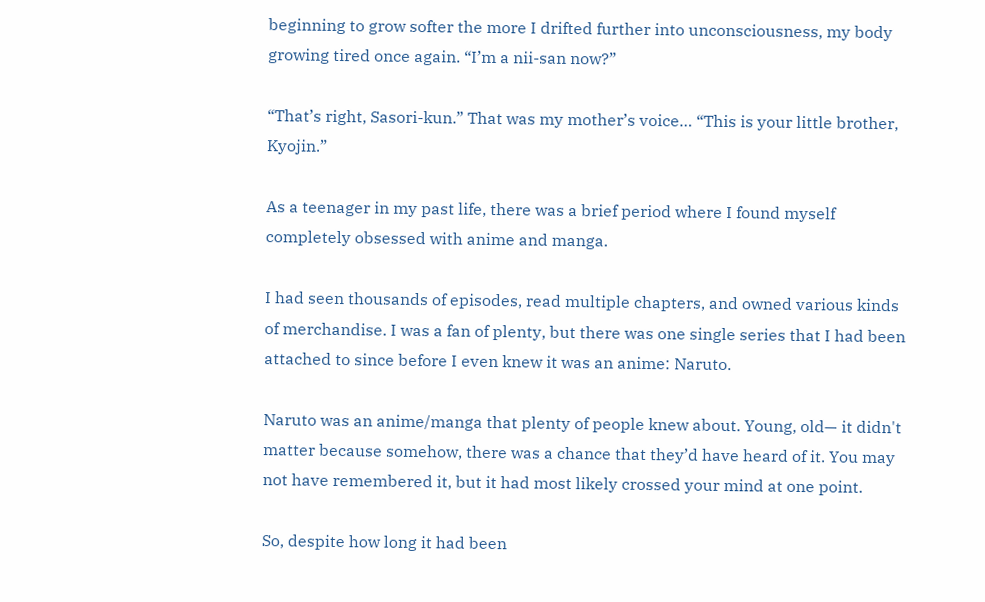beginning to grow softer the more I drifted further into unconsciousness, my body growing tired once again. “I’m a nii-san now?”

“That’s right, Sasori-kun.” That was my mother’s voice… “This is your little brother, Kyojin.”

As a teenager in my past life, there was a brief period where I found myself completely obsessed with anime and manga.

I had seen thousands of episodes, read multiple chapters, and owned various kinds of merchandise. I was a fan of plenty, but there was one single series that I had been attached to since before I even knew it was an anime: Naruto.

Naruto was an anime/manga that plenty of people knew about. Young, old— it didn't matter because somehow, there was a chance that they’d have heard of it. You may not have remembered it, but it had most likely crossed your mind at one point.

So, despite how long it had been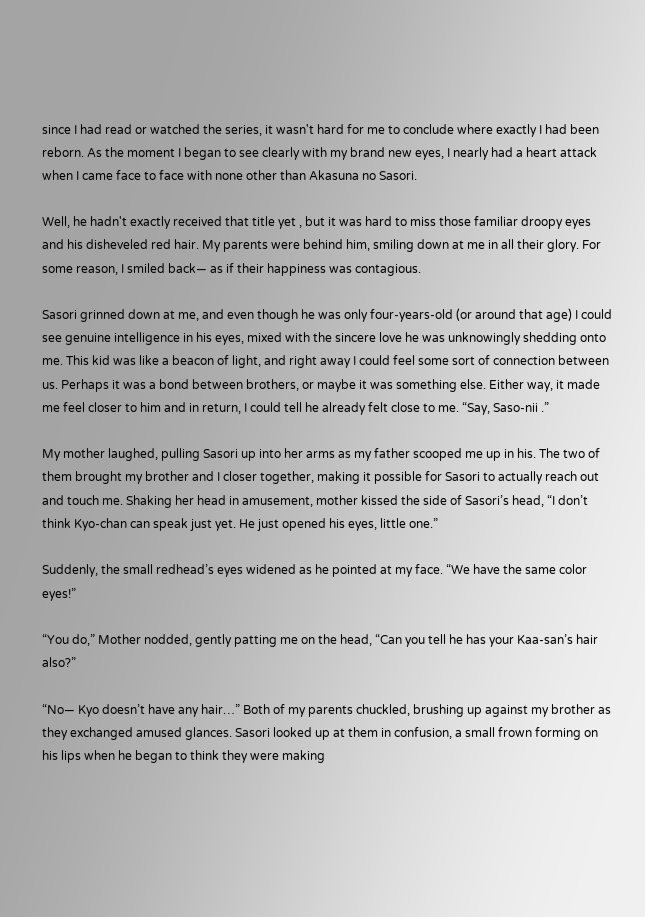since I had read or watched the series, it wasn't hard for me to conclude where exactly I had been reborn. As the moment I began to see clearly with my brand new eyes, I nearly had a heart attack when I came face to face with none other than Akasuna no Sasori.

Well, he hadn't exactly received that title yet , but it was hard to miss those familiar droopy eyes and his disheveled red hair. My parents were behind him, smiling down at me in all their glory. For some reason, I smiled back— as if their happiness was contagious.

Sasori grinned down at me, and even though he was only four-years-old (or around that age) I could see genuine intelligence in his eyes, mixed with the sincere love he was unknowingly shedding onto me. This kid was like a beacon of light, and right away I could feel some sort of connection between us. Perhaps it was a bond between brothers, or maybe it was something else. Either way, it made me feel closer to him and in return, I could tell he already felt close to me. “Say, Saso-nii .”

My mother laughed, pulling Sasori up into her arms as my father scooped me up in his. The two of them brought my brother and I closer together, making it possible for Sasori to actually reach out and touch me. Shaking her head in amusement, mother kissed the side of Sasori’s head, “I don’t think Kyo-chan can speak just yet. He just opened his eyes, little one.”

Suddenly, the small redhead’s eyes widened as he pointed at my face. “We have the same color eyes!”

“You do,” Mother nodded, gently patting me on the head, “Can you tell he has your Kaa-san’s hair also?”

“No— Kyo doesn’t have any hair…” Both of my parents chuckled, brushing up against my brother as they exchanged amused glances. Sasori looked up at them in confusion, a small frown forming on his lips when he began to think they were making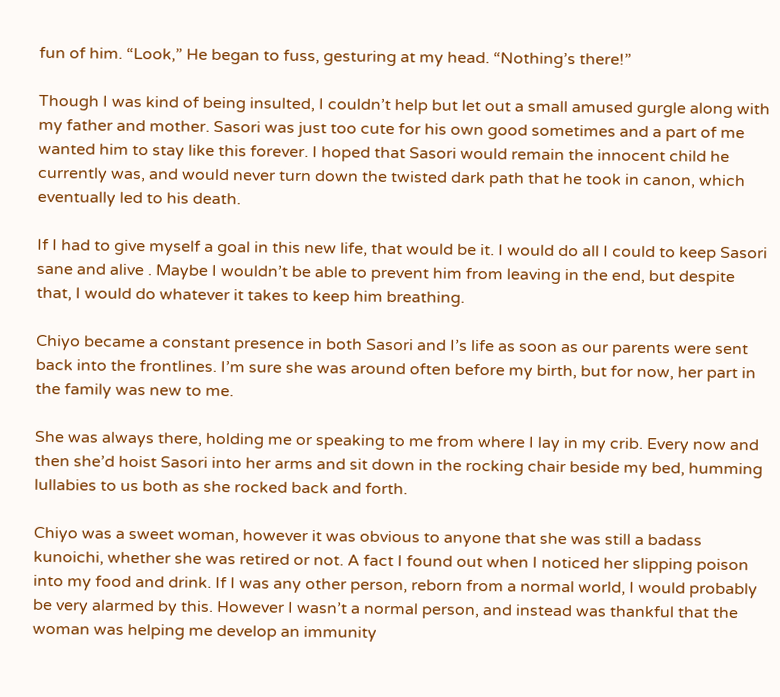fun of him. “Look,” He began to fuss, gesturing at my head. “Nothing’s there!”

Though I was kind of being insulted, I couldn’t help but let out a small amused gurgle along with my father and mother. Sasori was just too cute for his own good sometimes and a part of me wanted him to stay like this forever. I hoped that Sasori would remain the innocent child he currently was, and would never turn down the twisted dark path that he took in canon, which eventually led to his death.

If I had to give myself a goal in this new life, that would be it. I would do all I could to keep Sasori sane and alive . Maybe I wouldn’t be able to prevent him from leaving in the end, but despite that, I would do whatever it takes to keep him breathing.

Chiyo became a constant presence in both Sasori and I’s life as soon as our parents were sent back into the frontlines. I’m sure she was around often before my birth, but for now, her part in the family was new to me.

She was always there, holding me or speaking to me from where I lay in my crib. Every now and then she’d hoist Sasori into her arms and sit down in the rocking chair beside my bed, humming lullabies to us both as she rocked back and forth.

Chiyo was a sweet woman, however it was obvious to anyone that she was still a badass kunoichi, whether she was retired or not. A fact I found out when I noticed her slipping poison into my food and drink. If I was any other person, reborn from a normal world, I would probably be very alarmed by this. However I wasn’t a normal person, and instead was thankful that the woman was helping me develop an immunity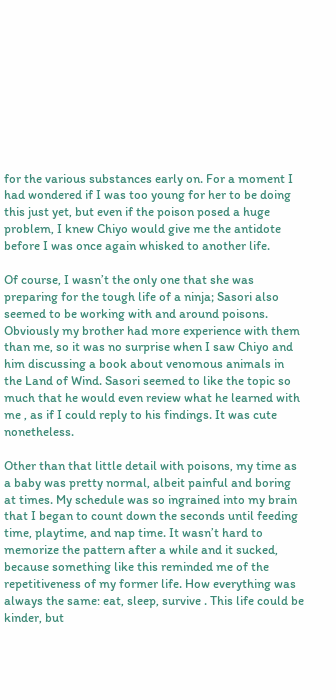for the various substances early on. For a moment I had wondered if I was too young for her to be doing this just yet, but even if the poison posed a huge problem, I knew Chiyo would give me the antidote before I was once again whisked to another life.

Of course, I wasn’t the only one that she was preparing for the tough life of a ninja; Sasori also seemed to be working with and around poisons. Obviously my brother had more experience with them than me, so it was no surprise when I saw Chiyo and him discussing a book about venomous animals in the Land of Wind. Sasori seemed to like the topic so much that he would even review what he learned with me , as if I could reply to his findings. It was cute nonetheless.

Other than that little detail with poisons, my time as a baby was pretty normal, albeit painful and boring at times. My schedule was so ingrained into my brain that I began to count down the seconds until feeding time, playtime, and nap time. It wasn’t hard to memorize the pattern after a while and it sucked, because something like this reminded me of the repetitiveness of my former life. How everything was always the same: eat, sleep, survive . This life could be kinder, but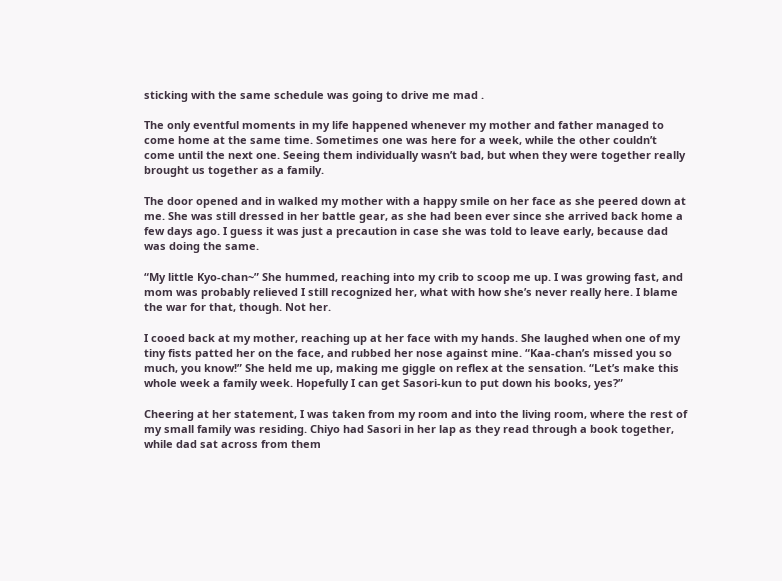sticking with the same schedule was going to drive me mad .

The only eventful moments in my life happened whenever my mother and father managed to come home at the same time. Sometimes one was here for a week, while the other couldn’t come until the next one. Seeing them individually wasn’t bad, but when they were together really brought us together as a family.

The door opened and in walked my mother with a happy smile on her face as she peered down at me. She was still dressed in her battle gear, as she had been ever since she arrived back home a few days ago. I guess it was just a precaution in case she was told to leave early, because dad was doing the same.

“My little Kyo-chan~” She hummed, reaching into my crib to scoop me up. I was growing fast, and mom was probably relieved I still recognized her, what with how she’s never really here. I blame the war for that, though. Not her.

I cooed back at my mother, reaching up at her face with my hands. She laughed when one of my tiny fists patted her on the face, and rubbed her nose against mine. “Kaa-chan’s missed you so much, you know!” She held me up, making me giggle on reflex at the sensation. “Let’s make this whole week a family week. Hopefully I can get Sasori-kun to put down his books, yes?”

Cheering at her statement, I was taken from my room and into the living room, where the rest of my small family was residing. Chiyo had Sasori in her lap as they read through a book together, while dad sat across from them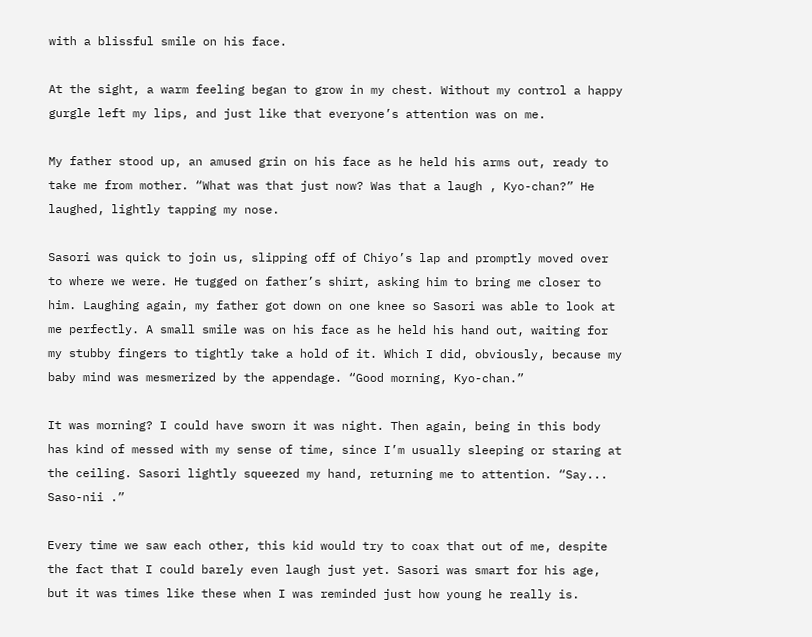with a blissful smile on his face.

At the sight, a warm feeling began to grow in my chest. Without my control a happy gurgle left my lips, and just like that everyone’s attention was on me.

My father stood up, an amused grin on his face as he held his arms out, ready to take me from mother. “What was that just now? Was that a laugh , Kyo-chan?” He laughed, lightly tapping my nose.

Sasori was quick to join us, slipping off of Chiyo’s lap and promptly moved over to where we were. He tugged on father’s shirt, asking him to bring me closer to him. Laughing again, my father got down on one knee so Sasori was able to look at me perfectly. A small smile was on his face as he held his hand out, waiting for my stubby fingers to tightly take a hold of it. Which I did, obviously, because my baby mind was mesmerized by the appendage. “Good morning, Kyo-chan.”

It was morning? I could have sworn it was night. Then again, being in this body has kind of messed with my sense of time, since I’m usually sleeping or staring at the ceiling. Sasori lightly squeezed my hand, returning me to attention. “Say... Saso-nii .”

Every time we saw each other, this kid would try to coax that out of me, despite the fact that I could barely even laugh just yet. Sasori was smart for his age, but it was times like these when I was reminded just how young he really is.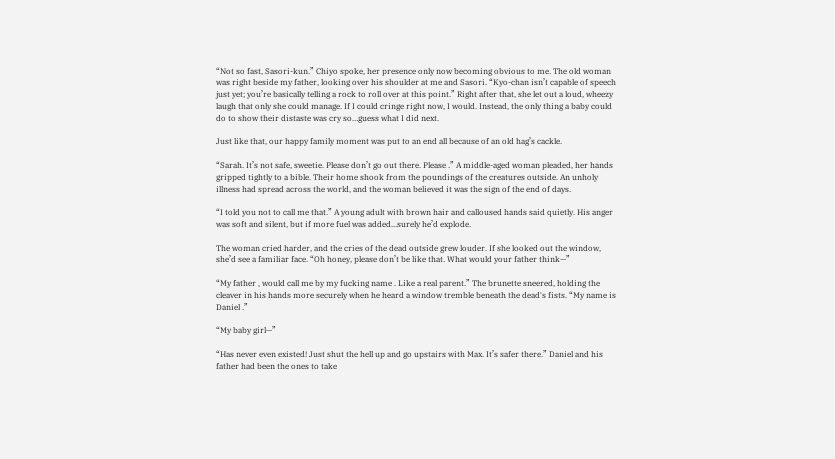“Not so fast, Sasori-kun.” Chiyo spoke, her presence only now becoming obvious to me. The old woman was right beside my father, looking over his shoulder at me and Sasori. “Kyo-chan isn’t capable of speech just yet; you’re basically telling a rock to roll over at this point.” Right after that, she let out a loud, wheezy laugh that only she could manage. If I could cringe right now, I would. Instead, the only thing a baby could do to show their distaste was cry so…guess what I did next.

Just like that, our happy family moment was put to an end all because of an old hag’s cackle.

“Sarah. It’s not safe, sweetie. Please don’t go out there. Please .” A middle-aged woman pleaded, her hands gripped tightly to a bible. Their home shook from the poundings of the creatures outside. An unholy illness had spread across the world, and the woman believed it was the sign of the end of days.

“I told you not to call me that.” A young adult with brown hair and calloused hands said quietly. His anger was soft and silent, but if more fuel was added...surely he’d explode.

The woman cried harder, and the cries of the dead outside grew louder. If she looked out the window, she’d see a familiar face. “Oh honey, please don’t be like that. What would your father think—”

“My father , would call me by my fucking name . Like a real parent.” The brunette sneered, holding the cleaver in his hands more securely when he heard a window tremble beneath the dead's fists. “My name is Daniel .”

“My baby girl—”

“Has never even existed! Just shut the hell up and go upstairs with Max. It’s safer there.” Daniel and his father had been the ones to take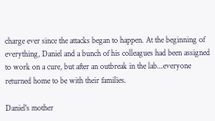charge ever since the attacks began to happen. At the beginning of everything, Daniel and a bunch of his colleagues had been assigned to work on a cure, but after an outbreak in the lab...everyone returned home to be with their families.

Daniel’s mother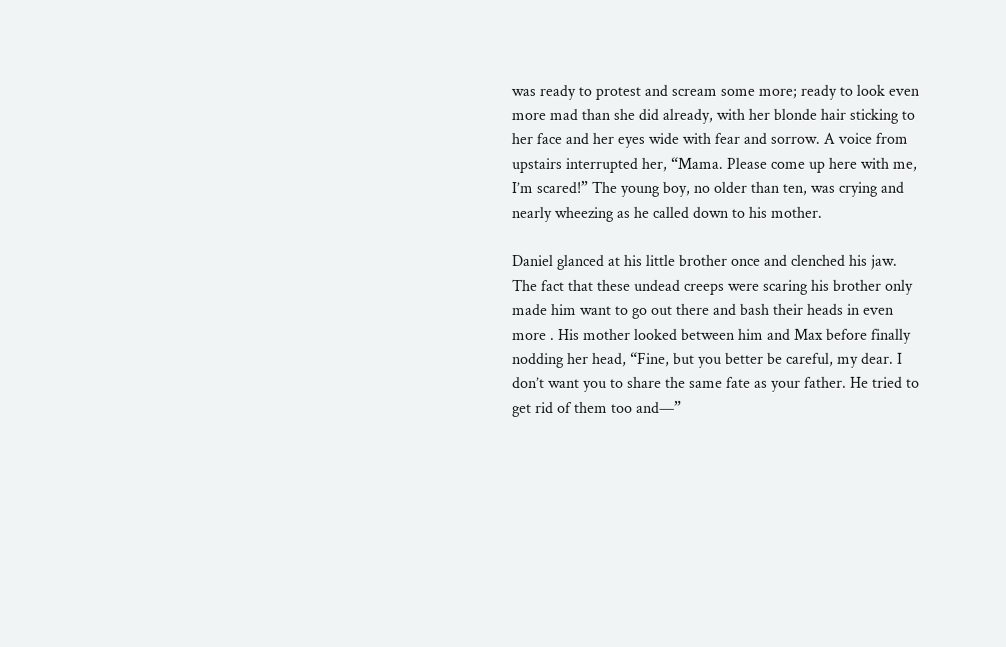was ready to protest and scream some more; ready to look even more mad than she did already, with her blonde hair sticking to her face and her eyes wide with fear and sorrow. A voice from upstairs interrupted her, “Mama. Please come up here with me, I’m scared!” The young boy, no older than ten, was crying and nearly wheezing as he called down to his mother.

Daniel glanced at his little brother once and clenched his jaw. The fact that these undead creeps were scaring his brother only made him want to go out there and bash their heads in even more . His mother looked between him and Max before finally nodding her head, “Fine, but you better be careful, my dear. I don’t want you to share the same fate as your father. He tried to get rid of them too and—”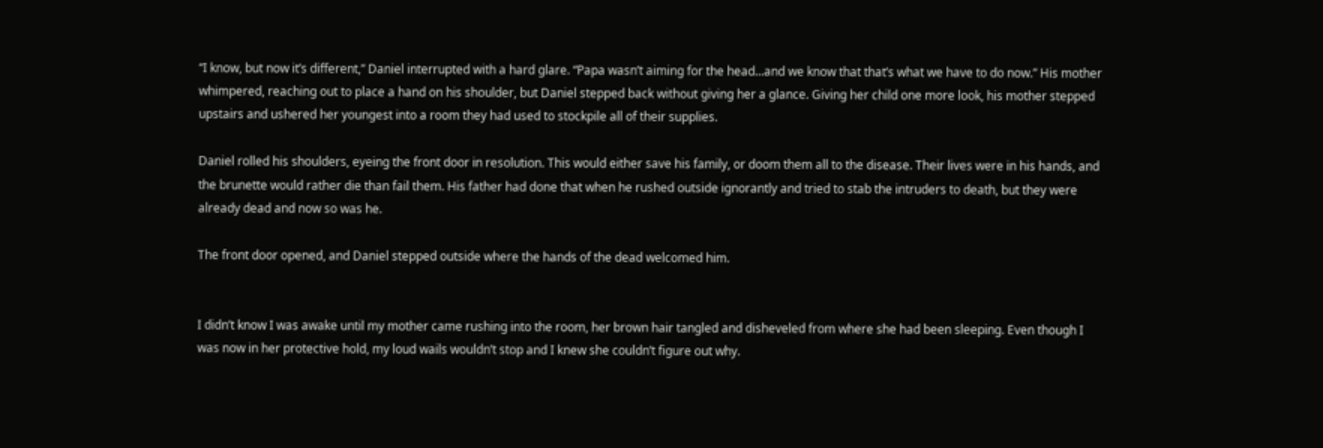“I know, but now it’s different,” Daniel interrupted with a hard glare. “Papa wasn’t aiming for the head...and we know that that’s what we have to do now.” His mother whimpered, reaching out to place a hand on his shoulder, but Daniel stepped back without giving her a glance. Giving her child one more look, his mother stepped upstairs and ushered her youngest into a room they had used to stockpile all of their supplies.

Daniel rolled his shoulders, eyeing the front door in resolution. This would either save his family, or doom them all to the disease. Their lives were in his hands, and the brunette would rather die than fail them. His father had done that when he rushed outside ignorantly and tried to stab the intruders to death, but they were already dead and now so was he.

The front door opened, and Daniel stepped outside where the hands of the dead welcomed him.


I didn’t know I was awake until my mother came rushing into the room, her brown hair tangled and disheveled from where she had been sleeping. Even though I was now in her protective hold, my loud wails wouldn’t stop and I knew she couldn’t figure out why.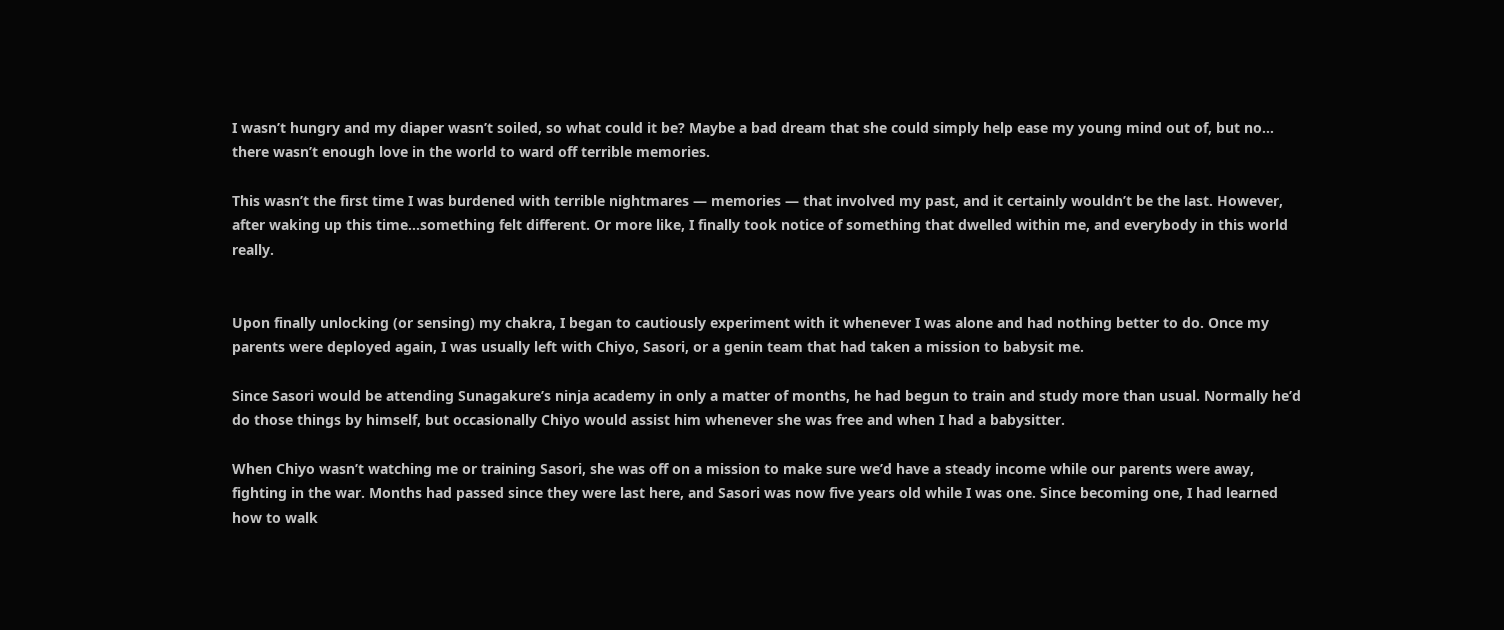I wasn’t hungry and my diaper wasn’t soiled, so what could it be? Maybe a bad dream that she could simply help ease my young mind out of, but no… there wasn’t enough love in the world to ward off terrible memories.

This wasn’t the first time I was burdened with terrible nightmares — memories — that involved my past, and it certainly wouldn’t be the last. However, after waking up this time...something felt different. Or more like, I finally took notice of something that dwelled within me, and everybody in this world really.


Upon finally unlocking (or sensing) my chakra, I began to cautiously experiment with it whenever I was alone and had nothing better to do. Once my parents were deployed again, I was usually left with Chiyo, Sasori, or a genin team that had taken a mission to babysit me.

Since Sasori would be attending Sunagakure’s ninja academy in only a matter of months, he had begun to train and study more than usual. Normally he’d do those things by himself, but occasionally Chiyo would assist him whenever she was free and when I had a babysitter.

When Chiyo wasn’t watching me or training Sasori, she was off on a mission to make sure we’d have a steady income while our parents were away, fighting in the war. Months had passed since they were last here, and Sasori was now five years old while I was one. Since becoming one, I had learned how to walk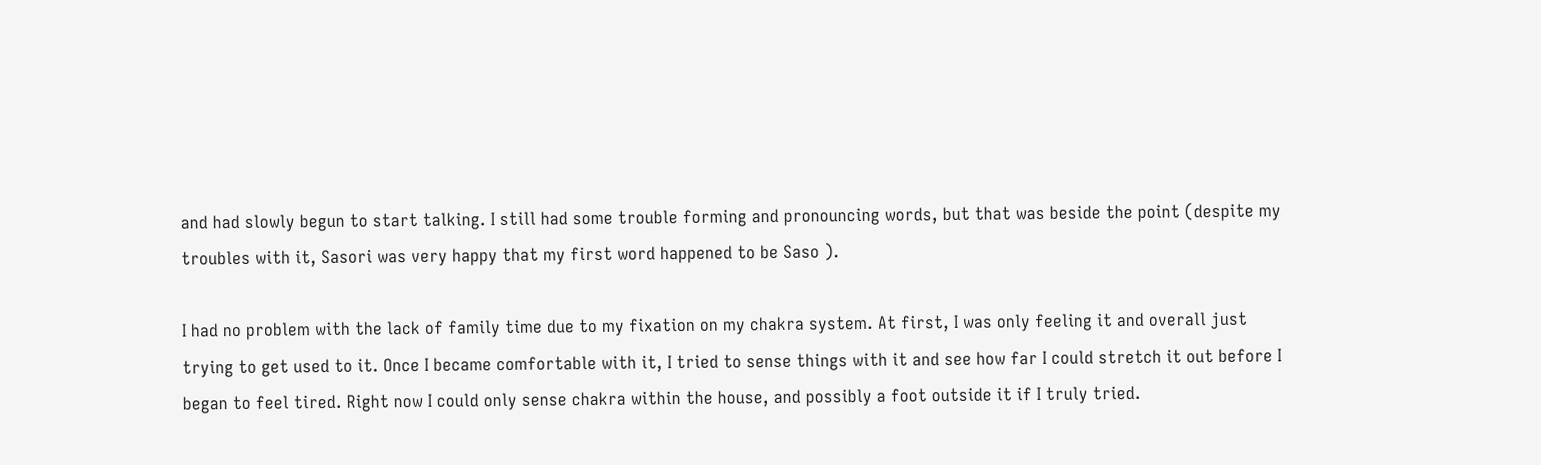and had slowly begun to start talking. I still had some trouble forming and pronouncing words, but that was beside the point (despite my troubles with it, Sasori was very happy that my first word happened to be Saso ).

I had no problem with the lack of family time due to my fixation on my chakra system. At first, I was only feeling it and overall just trying to get used to it. Once I became comfortable with it, I tried to sense things with it and see how far I could stretch it out before I began to feel tired. Right now I could only sense chakra within the house, and possibly a foot outside it if I truly tried.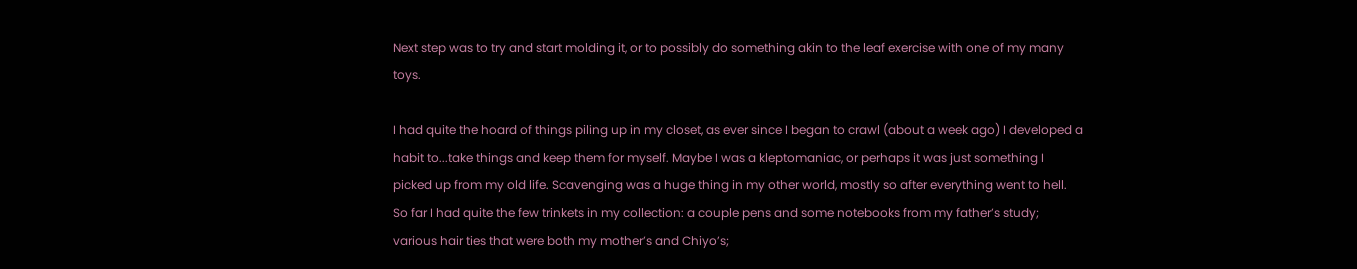Next step was to try and start molding it, or to possibly do something akin to the leaf exercise with one of my many toys.

I had quite the hoard of things piling up in my closet, as ever since I began to crawl (about a week ago) I developed a habit to...take things and keep them for myself. Maybe I was a kleptomaniac, or perhaps it was just something I picked up from my old life. Scavenging was a huge thing in my other world, mostly so after everything went to hell. So far I had quite the few trinkets in my collection: a couple pens and some notebooks from my father’s study; various hair ties that were both my mother’s and Chiyo’s;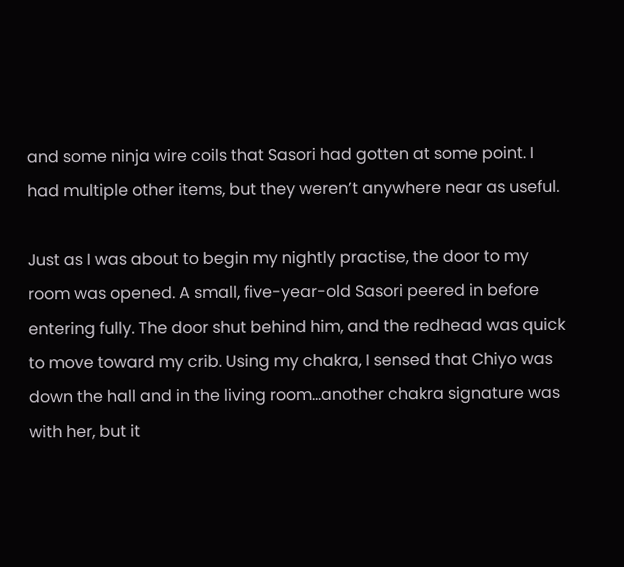and some ninja wire coils that Sasori had gotten at some point. I had multiple other items, but they weren’t anywhere near as useful.

Just as I was about to begin my nightly practise, the door to my room was opened. A small, five-year-old Sasori peered in before entering fully. The door shut behind him, and the redhead was quick to move toward my crib. Using my chakra, I sensed that Chiyo was down the hall and in the living room...another chakra signature was with her, but it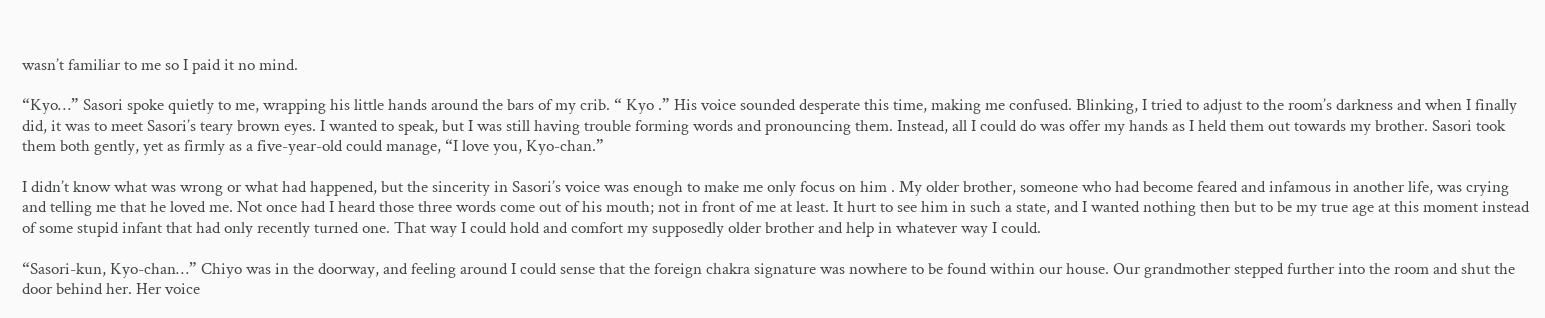wasn’t familiar to me so I paid it no mind.

“Kyo…” Sasori spoke quietly to me, wrapping his little hands around the bars of my crib. “ Kyo .” His voice sounded desperate this time, making me confused. Blinking, I tried to adjust to the room’s darkness and when I finally did, it was to meet Sasori’s teary brown eyes. I wanted to speak, but I was still having trouble forming words and pronouncing them. Instead, all I could do was offer my hands as I held them out towards my brother. Sasori took them both gently, yet as firmly as a five-year-old could manage, “I love you, Kyo-chan.”

I didn’t know what was wrong or what had happened, but the sincerity in Sasori’s voice was enough to make me only focus on him . My older brother, someone who had become feared and infamous in another life, was crying and telling me that he loved me. Not once had I heard those three words come out of his mouth; not in front of me at least. It hurt to see him in such a state, and I wanted nothing then but to be my true age at this moment instead of some stupid infant that had only recently turned one. That way I could hold and comfort my supposedly older brother and help in whatever way I could.

“Sasori-kun, Kyo-chan…” Chiyo was in the doorway, and feeling around I could sense that the foreign chakra signature was nowhere to be found within our house. Our grandmother stepped further into the room and shut the door behind her. Her voice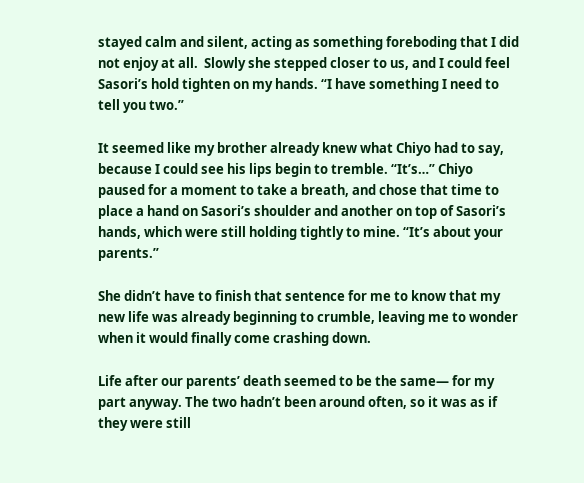stayed calm and silent, acting as something foreboding that I did not enjoy at all.  Slowly she stepped closer to us, and I could feel Sasori’s hold tighten on my hands. “I have something I need to tell you two.”

It seemed like my brother already knew what Chiyo had to say, because I could see his lips begin to tremble. “It’s…” Chiyo paused for a moment to take a breath, and chose that time to place a hand on Sasori’s shoulder and another on top of Sasori’s hands, which were still holding tightly to mine. “It’s about your parents.”

She didn’t have to finish that sentence for me to know that my new life was already beginning to crumble, leaving me to wonder when it would finally come crashing down.

Life after our parents’ death seemed to be the same— for my part anyway. The two hadn’t been around often, so it was as if they were still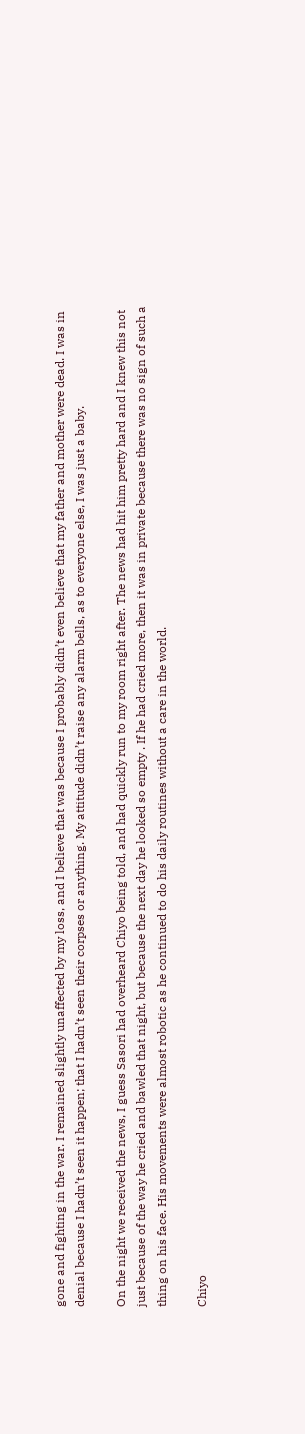gone and fighting in the war. I remained slightly unaffected by my loss, and I believe that was because I probably didn’t even believe that my father and mother were dead. I was in denial because I hadn’t seen it happen; that I hadn’t seen their corpses or anything. My attitude didn’t raise any alarm bells, as to everyone else, I was just a baby.

On the night we received the news, I guess Sasori had overheard Chiyo being told, and had quickly run to my room right after. The news had hit him pretty hard and I knew this not just because of the way he cried and bawled that night, but because the next day he looked so empty . If he had cried more, then it was in private because there was no sign of such a thing on his face. His movements were almost robotic as he continued to do his daily routines without a care in the world.

Chiyo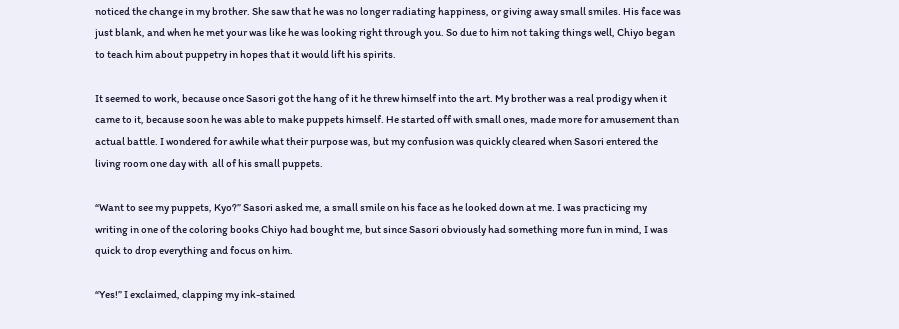noticed the change in my brother. She saw that he was no longer radiating happiness, or giving away small smiles. His face was just blank, and when he met your was like he was looking right through you. So due to him not taking things well, Chiyo began to teach him about puppetry in hopes that it would lift his spirits.

It seemed to work, because once Sasori got the hang of it he threw himself into the art. My brother was a real prodigy when it came to it, because soon he was able to make puppets himself. He started off with small ones, made more for amusement than actual battle. I wondered for awhile what their purpose was, but my confusion was quickly cleared when Sasori entered the living room one day with  all of his small puppets.

“Want to see my puppets, Kyo?” Sasori asked me, a small smile on his face as he looked down at me. I was practicing my writing in one of the coloring books Chiyo had bought me, but since Sasori obviously had something more fun in mind, I was quick to drop everything and focus on him.

“Yes!” I exclaimed, clapping my ink-stained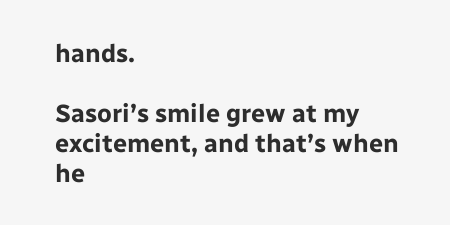hands.

Sasori’s smile grew at my excitement, and that’s when he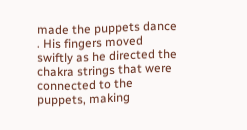made the puppets dance . His fingers moved swiftly as he directed the chakra strings that were connected to the puppets, making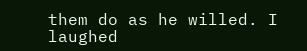them do as he willed. I laughed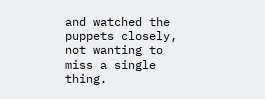and watched the puppets closely, not wanting to miss a single thing.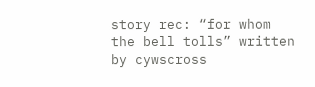story rec: “for whom the bell tolls” written by cywscross